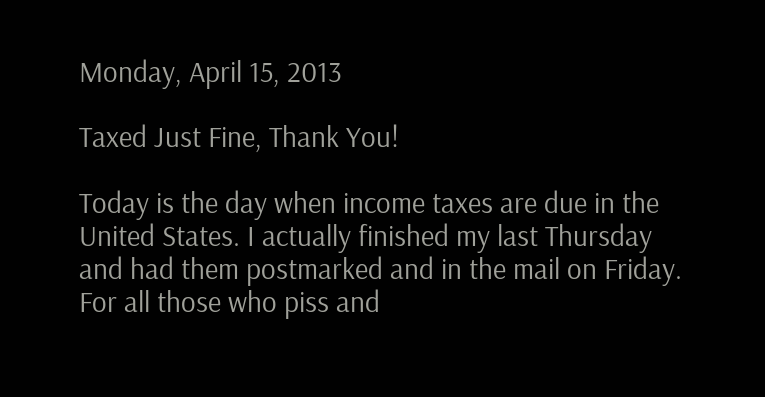Monday, April 15, 2013

Taxed Just Fine, Thank You!

Today is the day when income taxes are due in the United States. I actually finished my last Thursday and had them postmarked and in the mail on Friday. For all those who piss and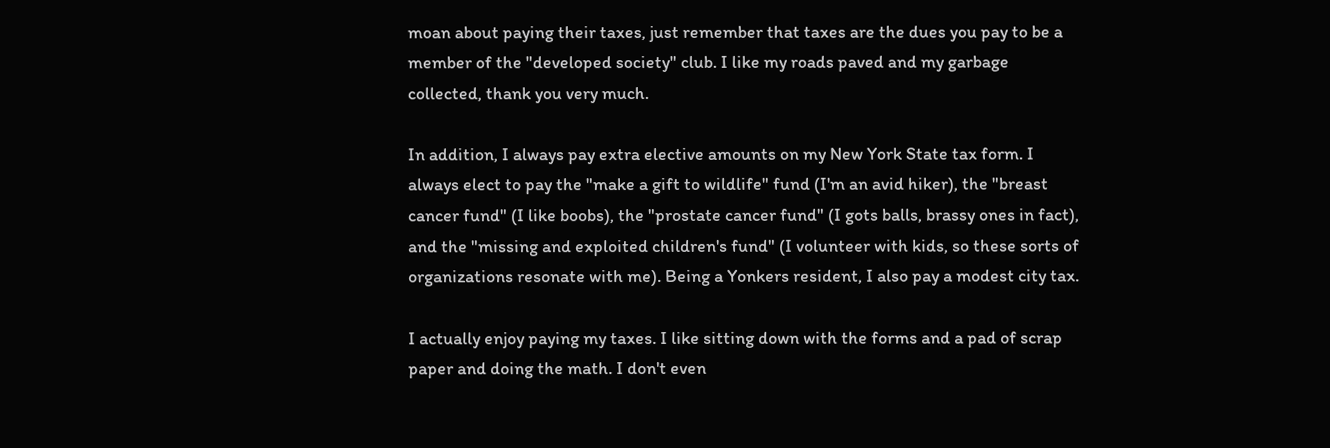moan about paying their taxes, just remember that taxes are the dues you pay to be a member of the "developed society" club. I like my roads paved and my garbage collected, thank you very much.

In addition, I always pay extra elective amounts on my New York State tax form. I always elect to pay the "make a gift to wildlife" fund (I'm an avid hiker), the "breast cancer fund" (I like boobs), the "prostate cancer fund" (I gots balls, brassy ones in fact), and the "missing and exploited children's fund" (I volunteer with kids, so these sorts of organizations resonate with me). Being a Yonkers resident, I also pay a modest city tax.

I actually enjoy paying my taxes. I like sitting down with the forms and a pad of scrap paper and doing the math. I don't even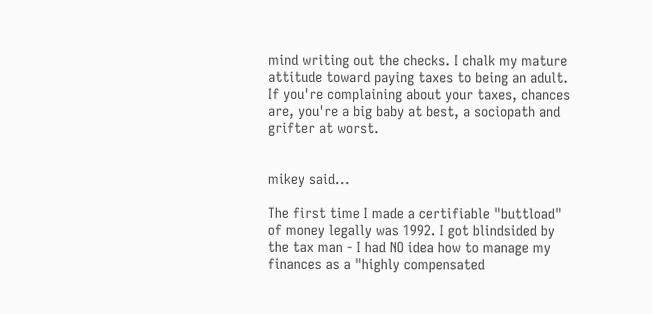mind writing out the checks. I chalk my mature attitude toward paying taxes to being an adult. If you're complaining about your taxes, chances are, you're a big baby at best, a sociopath and grifter at worst.


mikey said...

The first time I made a certifiable "buttload" of money legally was 1992. I got blindsided by the tax man - I had NO idea how to manage my finances as a "highly compensated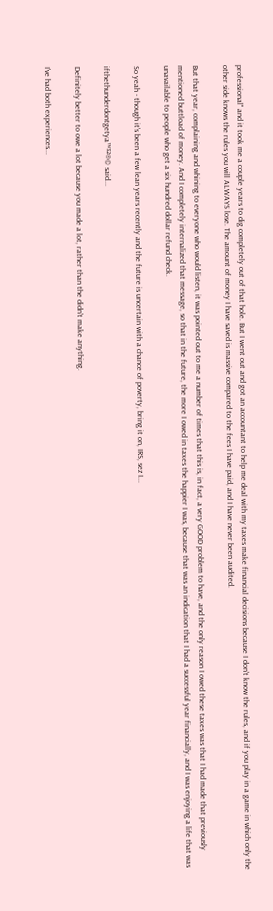professional" and it took me a couple years to dig completely out of that hole. But I went out and got an accountant to help me deal with my taxes make financial decisions because I don't know the rules, and if you play in a game in which only the other side knows the rules you will ALWAYS lose. The amount of money I have saved is massive compared to the fees I have paid, and I have never been audited.

But that year, complaining and whining to everyone who would listen, it was pointed out to me a number of times that this is, in fact, a very GOOD problem to have, and the only reason I owed these taxes was that I had made that previously mentioned buttload of money. And I completely internalized that message, so that in the future, the more I owed in taxes the happier I was, because that was an indication that I had a successful year financially, and I was enjoying a life that was unavailable to people who get a six hundred dollar refund check.

So yeah - though it's been a few lean years recently and the future is uncertain with a chance of poverty, bring it on, IRS, sez I...

ifthethunderdontgetya™³²®© said...

Definitely better to owe a lot because you made a lot, rather than the didn't make anything.

I've had both experiences...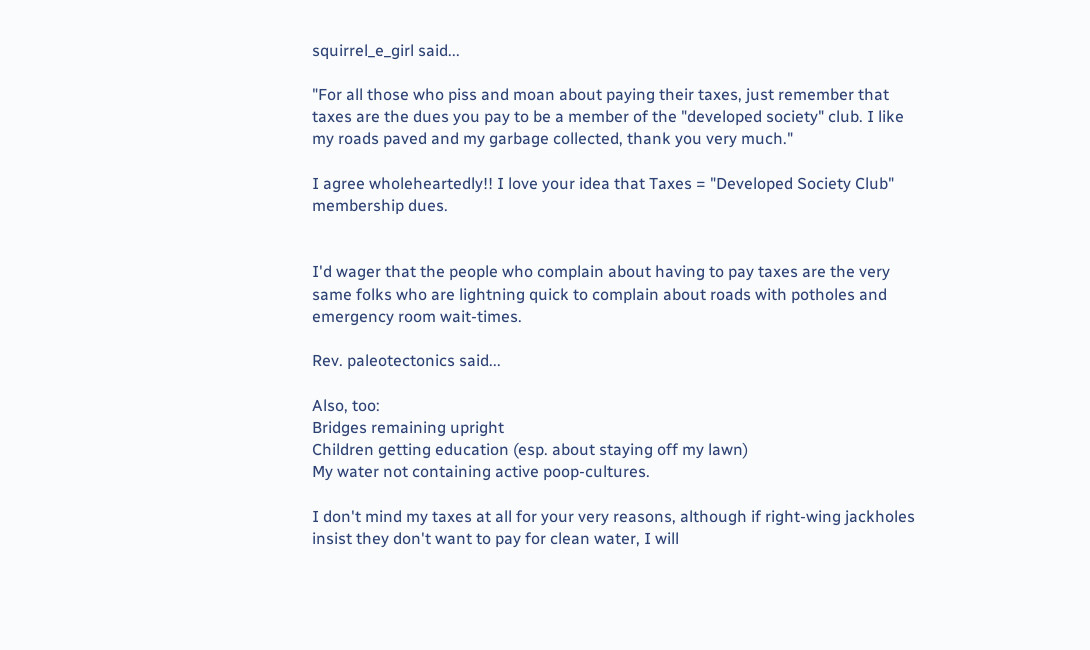squirrel_e_girl said...

"For all those who piss and moan about paying their taxes, just remember that taxes are the dues you pay to be a member of the "developed society" club. I like my roads paved and my garbage collected, thank you very much."

I agree wholeheartedly!! I love your idea that Taxes = "Developed Society Club" membership dues.


I'd wager that the people who complain about having to pay taxes are the very same folks who are lightning quick to complain about roads with potholes and emergency room wait-times.

Rev. paleotectonics said...

Also, too:
Bridges remaining upright
Children getting education (esp. about staying off my lawn)
My water not containing active poop-cultures.

I don't mind my taxes at all for your very reasons, although if right-wing jackholes insist they don't want to pay for clean water, I will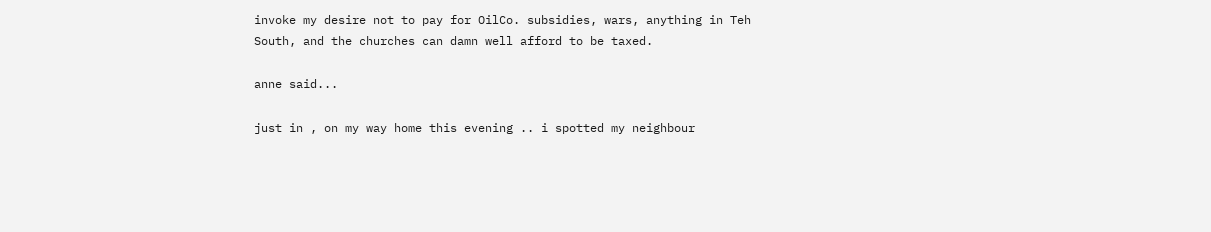invoke my desire not to pay for OilCo. subsidies, wars, anything in Teh South, and the churches can damn well afford to be taxed.

anne said...

just in , on my way home this evening .. i spotted my neighbour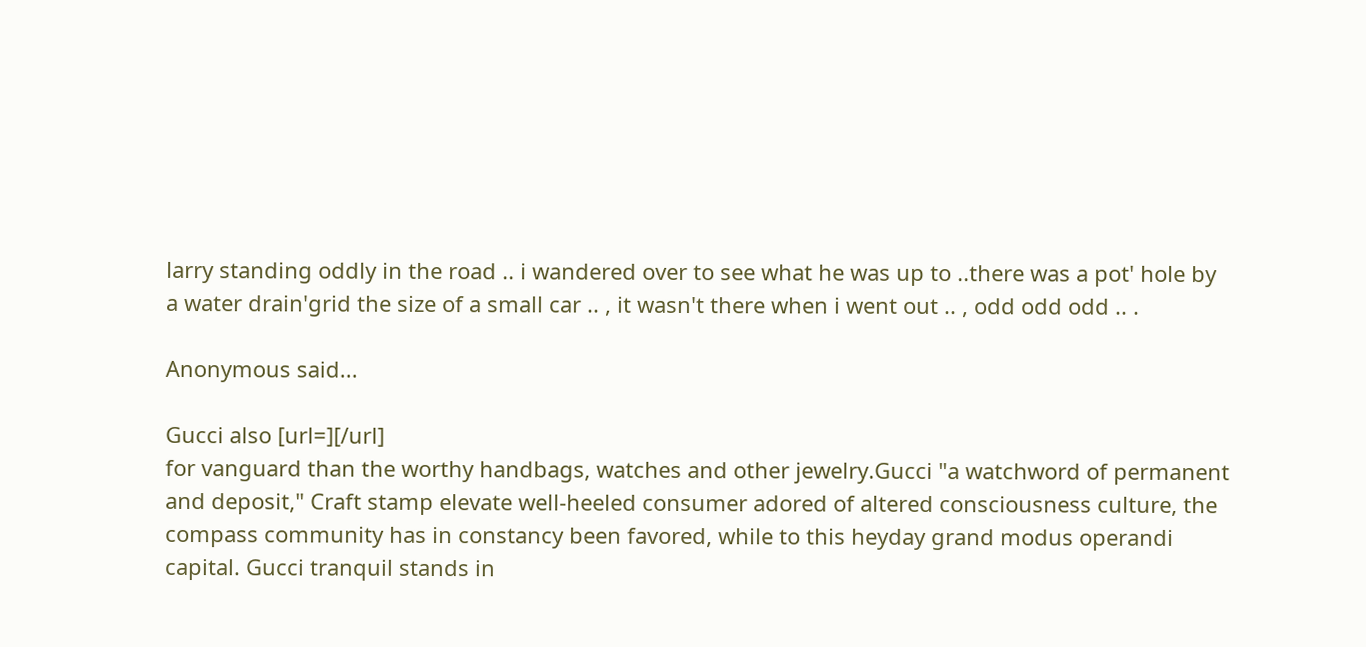larry standing oddly in the road .. i wandered over to see what he was up to ..there was a pot' hole by a water drain'grid the size of a small car .. , it wasn't there when i went out .. , odd odd odd .. .

Anonymous said...

Gucci also [url=][/url]
for vanguard than the worthy handbags, watches and other jewelry.Gucci "a watchword of permanent and deposit," Craft stamp elevate well-heeled consumer adored of altered consciousness culture, the compass community has in constancy been favored, while to this heyday grand modus operandi capital. Gucci tranquil stands in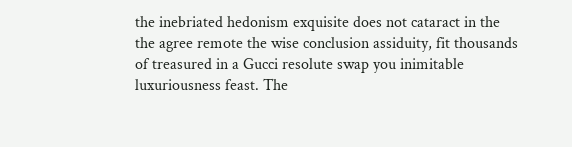the inebriated hedonism exquisite does not cataract in the the agree remote the wise conclusion assiduity, fit thousands of treasured in a Gucci resolute swap you inimitable luxuriousness feast. The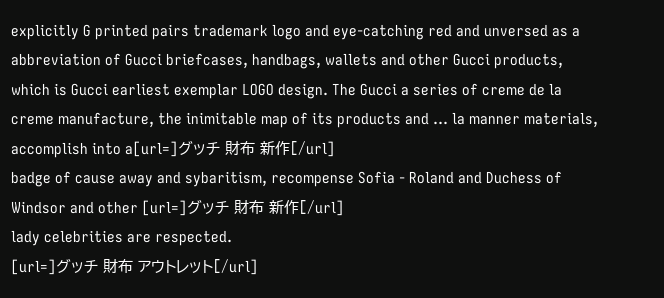explicitly G printed pairs trademark logo and eye-catching red and unversed as a abbreviation of Gucci briefcases, handbags, wallets and other Gucci products, which is Gucci earliest exemplar LOGO design. The Gucci a series of creme de la creme manufacture, the inimitable map of its products and … la manner materials, accomplish into a[url=]グッチ 財布 新作[/url]
badge of cause away and sybaritism, recompense Sofia - Roland and Duchess of Windsor and other [url=]グッチ 財布 新作[/url]
lady celebrities are respected.
[url=]グッチ 財布 アウトレット[/url]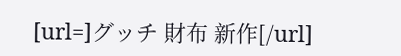[url=]グッチ 財布 新作[/url]